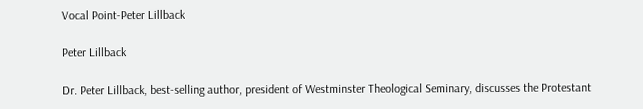Vocal Point-Peter Lillback

Peter Lillback

Dr. Peter Lillback, best-selling author, president of Westminster Theological Seminary, discusses the Protestant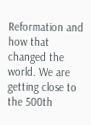Reformation and how that changed the world. We are getting close to the 500th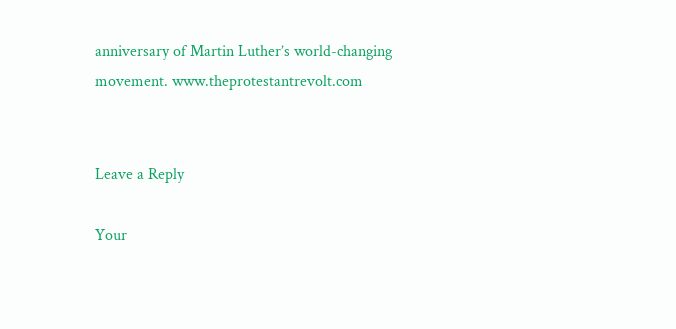anniversary of Martin Luther’s world-changing movement. www.theprotestantrevolt.com


Leave a Reply

Your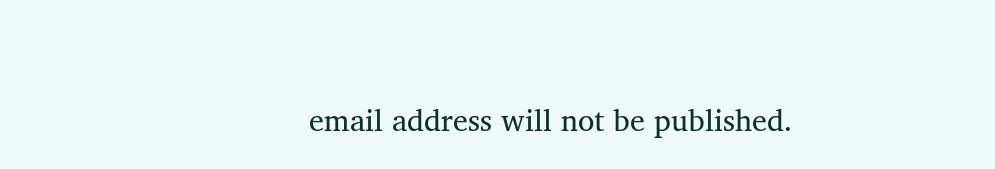email address will not be published.